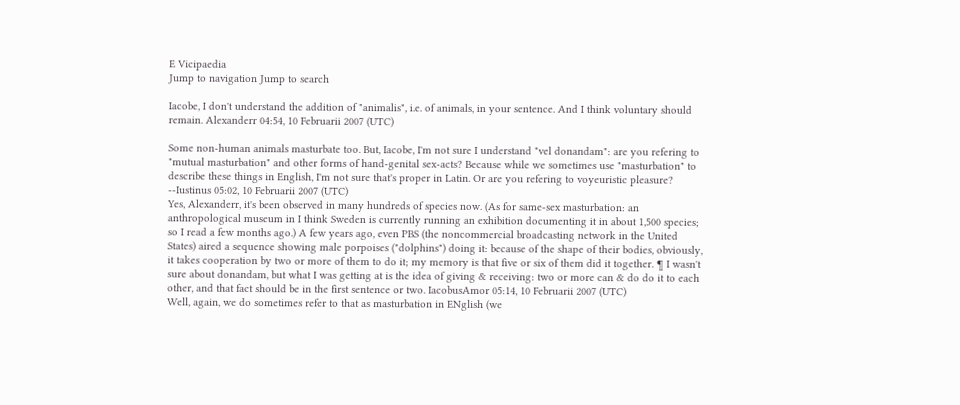E Vicipaedia
Jump to navigation Jump to search

Iacobe, I don't understand the addition of "animalis", i.e. of animals, in your sentence. And I think voluntary should remain. Alexanderr 04:54, 10 Februarii 2007 (UTC)

Some non-human animals masturbate too. But, Iacobe, I'm not sure I understand "vel donandam": are you refering to "mutual masturbation" and other forms of hand-genital sex-acts? Because while we sometimes use "masturbation" to describe these things in English, I'm not sure that's proper in Latin. Or are you refering to voyeuristic pleasure? --Iustinus 05:02, 10 Februarii 2007 (UTC)
Yes, Alexanderr, it's been observed in many hundreds of species now. (As for same-sex masturbation: an anthropological museum in I think Sweden is currently running an exhibition documenting it in about 1,500 species; so I read a few months ago.) A few years ago, even PBS (the noncommercial broadcasting network in the United States) aired a sequence showing male porpoises ("dolphins") doing it: because of the shape of their bodies, obviously, it takes cooperation by two or more of them to do it; my memory is that five or six of them did it together. ¶ I wasn't sure about donandam, but what I was getting at is the idea of giving & receiving: two or more can & do do it to each other, and that fact should be in the first sentence or two. IacobusAmor 05:14, 10 Februarii 2007 (UTC)
Well, again, we do sometimes refer to that as masturbation in ENglish (we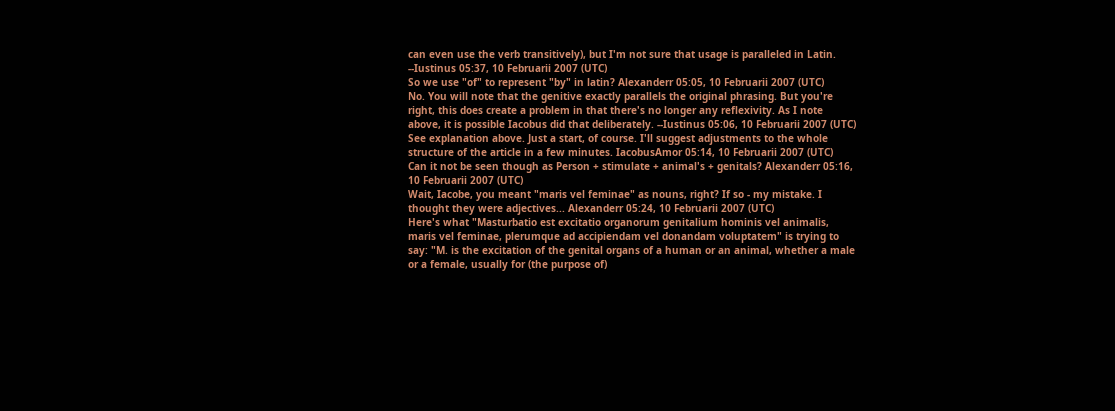can even use the verb transitively), but I'm not sure that usage is paralleled in Latin. --Iustinus 05:37, 10 Februarii 2007 (UTC)
So we use "of" to represent "by" in latin? Alexanderr 05:05, 10 Februarii 2007 (UTC)
No. You will note that the genitive exactly parallels the original phrasing. But you're right, this does create a problem in that there's no longer any reflexivity. As I note above, it is possible Iacobus did that deliberately. --Iustinus 05:06, 10 Februarii 2007 (UTC)
See explanation above. Just a start, of course. I'll suggest adjustments to the whole structure of the article in a few minutes. IacobusAmor 05:14, 10 Februarii 2007 (UTC)
Can it not be seen though as Person + stimulate + animal's + genitals? Alexanderr 05:16, 10 Februarii 2007 (UTC)
Wait, Iacobe, you meant "maris vel feminae" as nouns, right? If so - my mistake. I thought they were adjectives... Alexanderr 05:24, 10 Februarii 2007 (UTC)
Here's what "Masturbatio est excitatio organorum genitalium hominis vel animalis, maris vel feminae, plerumque ad accipiendam vel donandam voluptatem" is trying to say: "M. is the excitation of the genital organs of a human or an animal, whether a male or a female, usually for (the purpose of)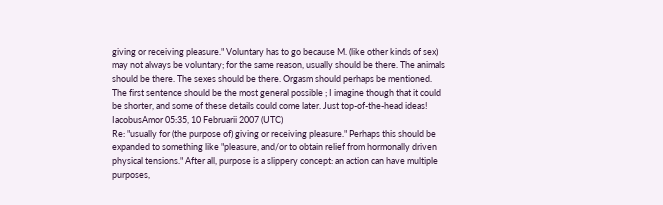giving or receiving pleasure." Voluntary has to go because M. (like other kinds of sex) may not always be voluntary; for the same reason, usually should be there. The animals should be there. The sexes should be there. Orgasm should perhaps be mentioned. The first sentence should be the most general possible ; I imagine though that it could be shorter, and some of these details could come later. Just top-of-the-head ideas! IacobusAmor 05:35, 10 Februarii 2007 (UTC)
Re: "usually for (the purpose of) giving or receiving pleasure." Perhaps this should be expanded to something like "pleasure, and/or to obtain relief from hormonally driven physical tensions." After all, purpose is a slippery concept: an action can have multiple purposes,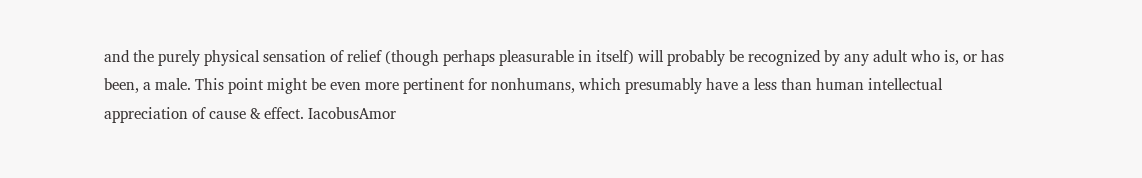and the purely physical sensation of relief (though perhaps pleasurable in itself) will probably be recognized by any adult who is, or has been, a male. This point might be even more pertinent for nonhumans, which presumably have a less than human intellectual appreciation of cause & effect. IacobusAmor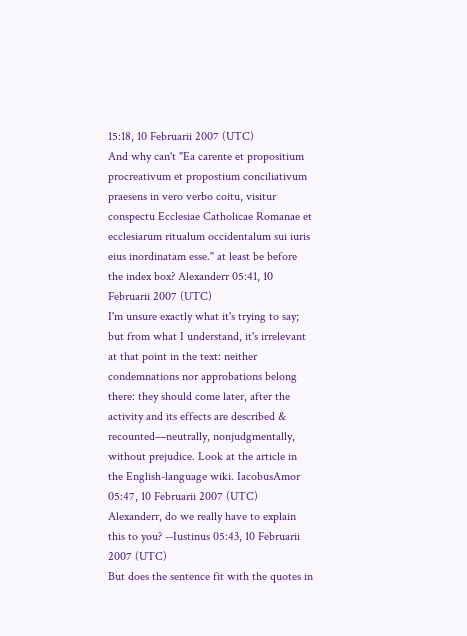15:18, 10 Februarii 2007 (UTC)
And why can't "Ea carente et propositium procreativum et propostium conciliativum praesens in vero verbo coitu, visitur conspectu Ecclesiae Catholicae Romanae et ecclesiarum ritualum occidentalum sui iuris eius inordinatam esse." at least be before the index box? Alexanderr 05:41, 10 Februarii 2007 (UTC)
I'm unsure exactly what it's trying to say; but from what I understand, it's irrelevant at that point in the text: neither condemnations nor approbations belong there: they should come later, after the activity and its effects are described & recounted—neutrally, nonjudgmentally, without prejudice. Look at the article in the English-language wiki. IacobusAmor 05:47, 10 Februarii 2007 (UTC)
Alexanderr, do we really have to explain this to you? --Iustinus 05:43, 10 Februarii 2007 (UTC)
But does the sentence fit with the quotes in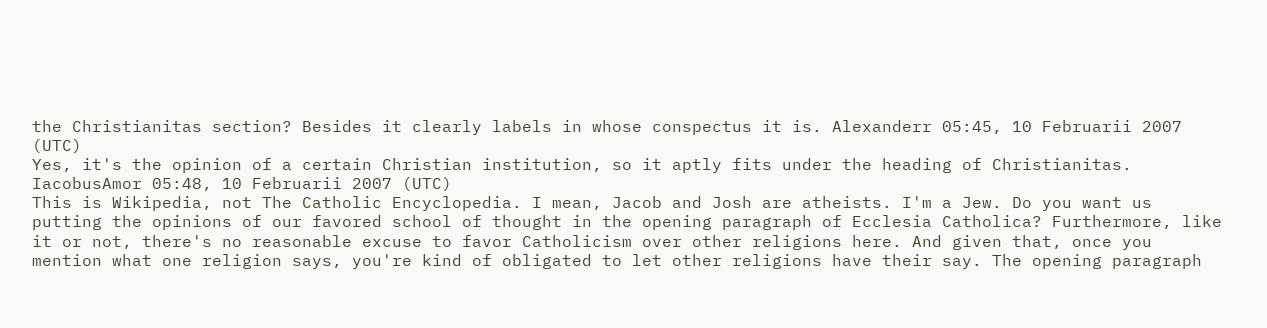the Christianitas section? Besides it clearly labels in whose conspectus it is. Alexanderr 05:45, 10 Februarii 2007 (UTC)
Yes, it's the opinion of a certain Christian institution, so it aptly fits under the heading of Christianitas. IacobusAmor 05:48, 10 Februarii 2007 (UTC)
This is Wikipedia, not The Catholic Encyclopedia. I mean, Jacob and Josh are atheists. I'm a Jew. Do you want us putting the opinions of our favored school of thought in the opening paragraph of Ecclesia Catholica? Furthermore, like it or not, there's no reasonable excuse to favor Catholicism over other religions here. And given that, once you mention what one religion says, you're kind of obligated to let other religions have their say. The opening paragraph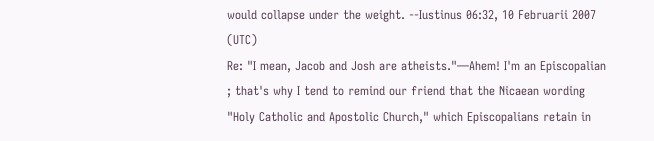would collapse under the weight. --Iustinus 06:32, 10 Februarii 2007 (UTC)
Re: "I mean, Jacob and Josh are atheists."—Ahem! I'm an Episcopalian ; that's why I tend to remind our friend that the Nicaean wording "Holy Catholic and Apostolic Church," which Episcopalians retain in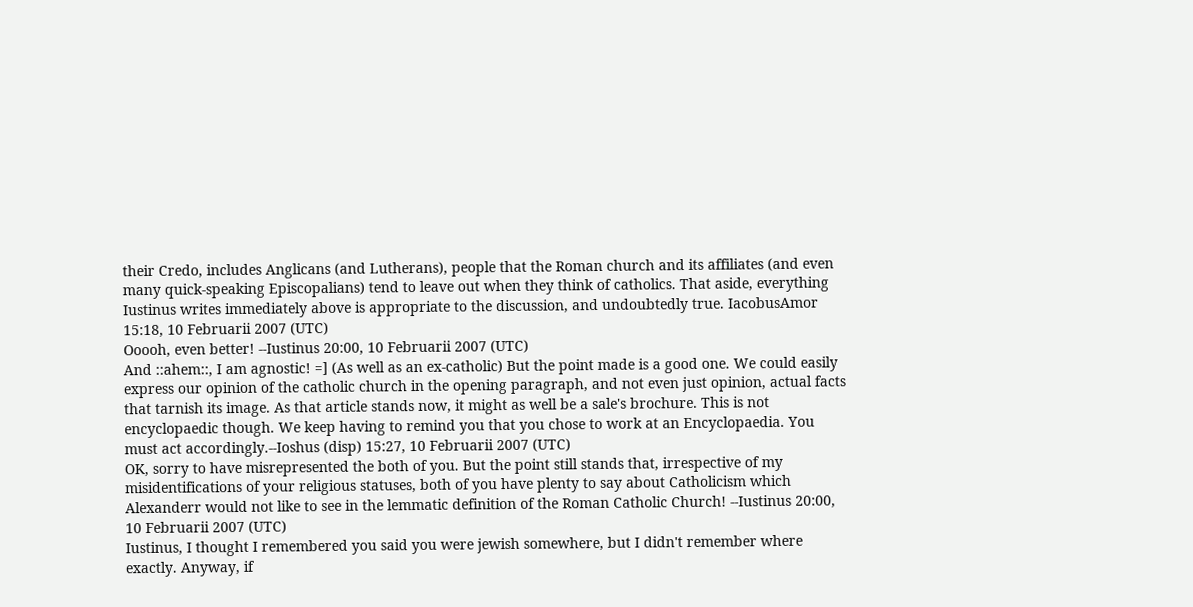their Credo, includes Anglicans (and Lutherans), people that the Roman church and its affiliates (and even many quick-speaking Episcopalians) tend to leave out when they think of catholics. That aside, everything Iustinus writes immediately above is appropriate to the discussion, and undoubtedly true. IacobusAmor 15:18, 10 Februarii 2007 (UTC)
Ooooh, even better! --Iustinus 20:00, 10 Februarii 2007 (UTC)
And ::ahem::, I am agnostic! =] (As well as an ex-catholic) But the point made is a good one. We could easily express our opinion of the catholic church in the opening paragraph, and not even just opinion, actual facts that tarnish its image. As that article stands now, it might as well be a sale's brochure. This is not encyclopaedic though. We keep having to remind you that you chose to work at an Encyclopaedia. You must act accordingly.--Ioshus (disp) 15:27, 10 Februarii 2007 (UTC)
OK, sorry to have misrepresented the both of you. But the point still stands that, irrespective of my misidentifications of your religious statuses, both of you have plenty to say about Catholicism which Alexanderr would not like to see in the lemmatic definition of the Roman Catholic Church! --Iustinus 20:00, 10 Februarii 2007 (UTC)
Iustinus, I thought I remembered you said you were jewish somewhere, but I didn't remember where exactly. Anyway, if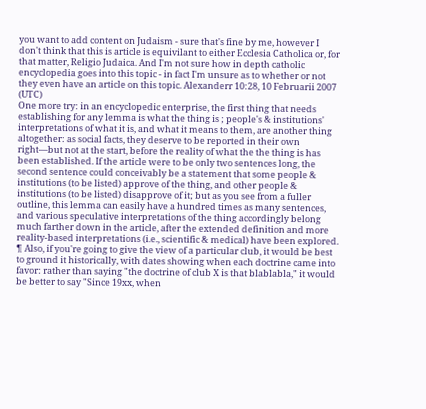you want to add content on Judaism - sure that's fine by me, however I don't think that this is article is equivilant to either Ecclesia Catholica or, for that matter, Religio Judaica. And I'm not sure how in depth catholic encyclopedia goes into this topic - in fact I'm unsure as to whether or not they even have an article on this topic. Alexanderr 10:28, 10 Februarii 2007 (UTC)
One more try: in an encyclopedic enterprise, the first thing that needs establishing for any lemma is what the thing is ; people's & institutions' interpretations of what it is, and what it means to them, are another thing altogether: as social facts, they deserve to be reported in their own right—but not at the start, before the reality of what the the thing is has been established. If the article were to be only two sentences long, the second sentence could conceivably be a statement that some people & institutions (to be listed) approve of the thing, and other people & institutions (to be listed) disapprove of it; but as you see from a fuller outline, this lemma can easily have a hundred times as many sentences, and various speculative interpretations of the thing accordingly belong much farther down in the article, after the extended definition and more reality-based interpretations (i.e., scientific & medical) have been explored. ¶ Also, if you're going to give the view of a particular club, it would be best to ground it historically, with dates showing when each doctrine came into favor: rather than saying "the doctrine of club X is that blablabla," it would be better to say "Since 19xx, when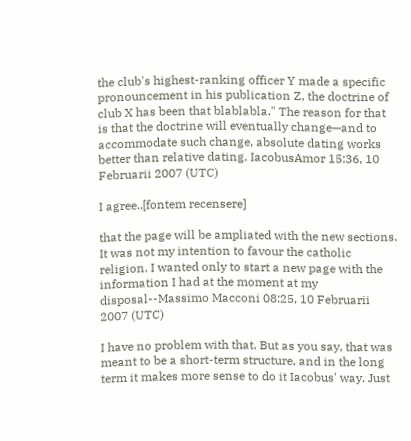the club's highest-ranking officer Y made a specific pronouncement in his publication Z, the doctrine of club X has been that blablabla." The reason for that is that the doctrine will eventually change—and to accommodate such change, absolute dating works better than relative dating. IacobusAmor 15:36, 10 Februarii 2007 (UTC)

I agree..[fontem recensere]

that the page will be ampliated with the new sections. It was not my intention to favour the catholic religion. I wanted only to start a new page with the information I had at the moment at my disposal--Massimo Macconi 08:25, 10 Februarii 2007 (UTC)

I have no problem with that. But as you say, that was meant to be a short-term structure, and in the long term it makes more sense to do it Iacobus' way. Just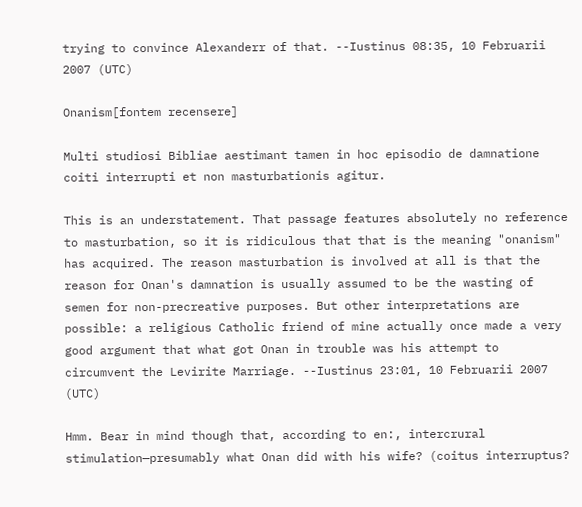trying to convince Alexanderr of that. --Iustinus 08:35, 10 Februarii 2007 (UTC)

Onanism[fontem recensere]

Multi studiosi Bibliae aestimant tamen in hoc episodio de damnatione coiti interrupti et non masturbationis agitur.

This is an understatement. That passage features absolutely no reference to masturbation, so it is ridiculous that that is the meaning "onanism" has acquired. The reason masturbation is involved at all is that the reason for Onan's damnation is usually assumed to be the wasting of semen for non-precreative purposes. But other interpretations are possible: a religious Catholic friend of mine actually once made a very good argument that what got Onan in trouble was his attempt to circumvent the Levirite Marriage. --Iustinus 23:01, 10 Februarii 2007 (UTC)

Hmm. Bear in mind though that, according to en:, intercrural stimulation—presumably what Onan did with his wife? (coitus interruptus?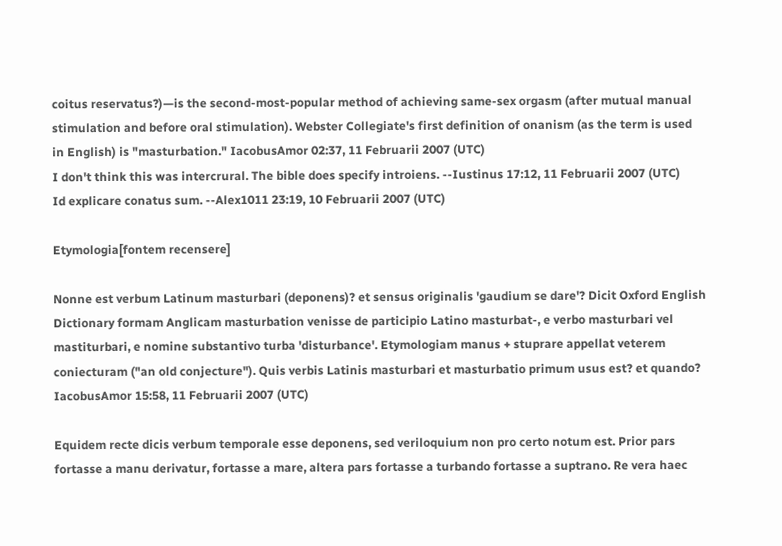coitus reservatus?)—is the second-most-popular method of achieving same-sex orgasm (after mutual manual stimulation and before oral stimulation). Webster Collegiate's first definition of onanism (as the term is used in English) is "masturbation." IacobusAmor 02:37, 11 Februarii 2007 (UTC)
I don't think this was intercrural. The bible does specify introiens. --Iustinus 17:12, 11 Februarii 2007 (UTC)
Id explicare conatus sum. --Alex1011 23:19, 10 Februarii 2007 (UTC)

Etymologia[fontem recensere]

Nonne est verbum Latinum masturbari (deponens)? et sensus originalis 'gaudium se dare'? Dicit Oxford English Dictionary formam Anglicam masturbation venisse de participio Latino masturbat-, e verbo masturbari vel mastiturbari, e nomine substantivo turba 'disturbance'. Etymologiam manus + stuprare appellat veterem coniecturam ("an old conjecture"). Quis verbis Latinis masturbari et masturbatio primum usus est? et quando? IacobusAmor 15:58, 11 Februarii 2007 (UTC)

Equidem recte dicis verbum temporale esse deponens, sed veriloquium non pro certo notum est. Prior pars fortasse a manu derivatur, fortasse a mare, altera pars fortasse a turbando fortasse a suptrano. Re vera haec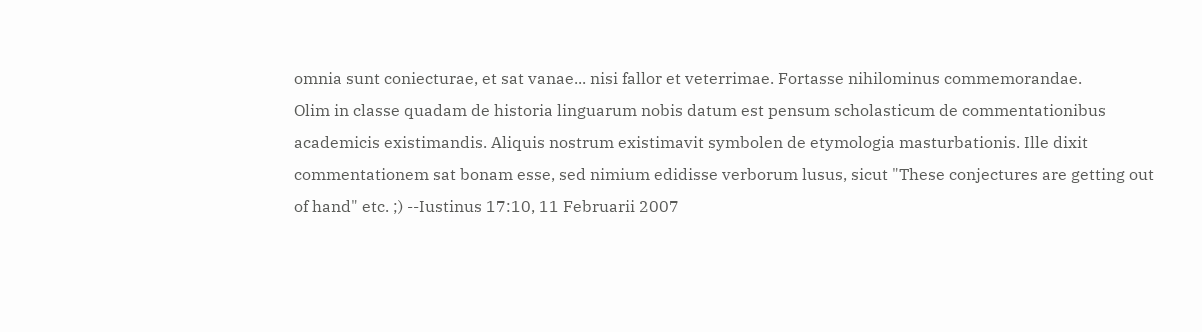omnia sunt coniecturae, et sat vanae... nisi fallor et veterrimae. Fortasse nihilominus commemorandae.
Olim in classe quadam de historia linguarum nobis datum est pensum scholasticum de commentationibus academicis existimandis. Aliquis nostrum existimavit symbolen de etymologia masturbationis. Ille dixit commentationem sat bonam esse, sed nimium edidisse verborum lusus, sicut "These conjectures are getting out of hand" etc. ;) --Iustinus 17:10, 11 Februarii 2007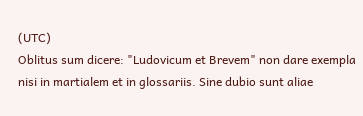(UTC)
Oblitus sum dicere: "Ludovicum et Brevem" non dare exempla nisi in martialem et in glossariis. Sine dubio sunt aliae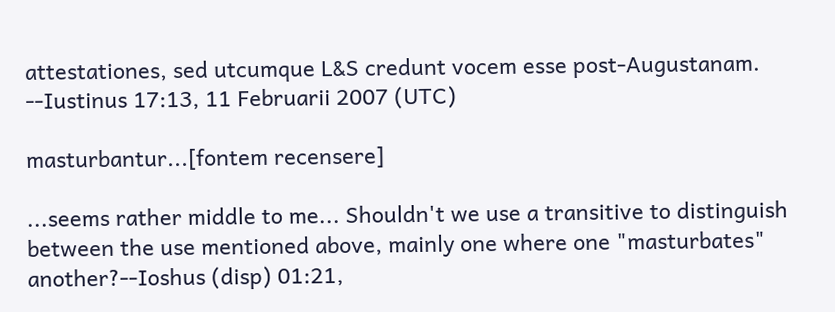attestationes, sed utcumque L&S credunt vocem esse post-Augustanam. --Iustinus 17:13, 11 Februarii 2007 (UTC)

masturbantur...[fontem recensere]

...seems rather middle to me... Shouldn't we use a transitive to distinguish between the use mentioned above, mainly one where one "masturbates" another?--Ioshus (disp) 01:21,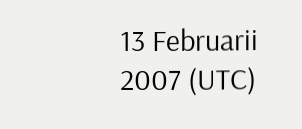13 Februarii 2007 (UTC)